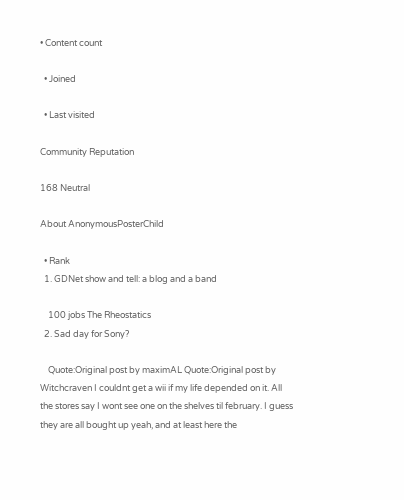• Content count

  • Joined

  • Last visited

Community Reputation

168 Neutral

About AnonymousPosterChild

  • Rank
  1. GDNet show and tell: a blog and a band

    100 jobs The Rheostatics
  2. Sad day for Sony?

    Quote:Original post by maximAL Quote:Original post by Witchcraven I couldnt get a wii if my life depended on it. All the stores say I wont see one on the shelves til february. I guess they are all bought up yeah, and at least here the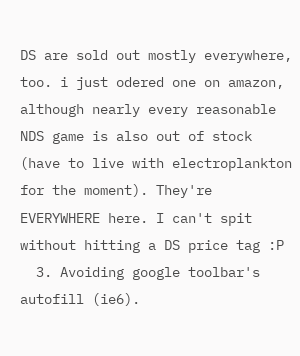DS are sold out mostly everywhere, too. i just odered one on amazon, although nearly every reasonable NDS game is also out of stock (have to live with electroplankton for the moment). They're EVERYWHERE here. I can't spit without hitting a DS price tag :P
  3. Avoiding google toolbar's autofill (ie6).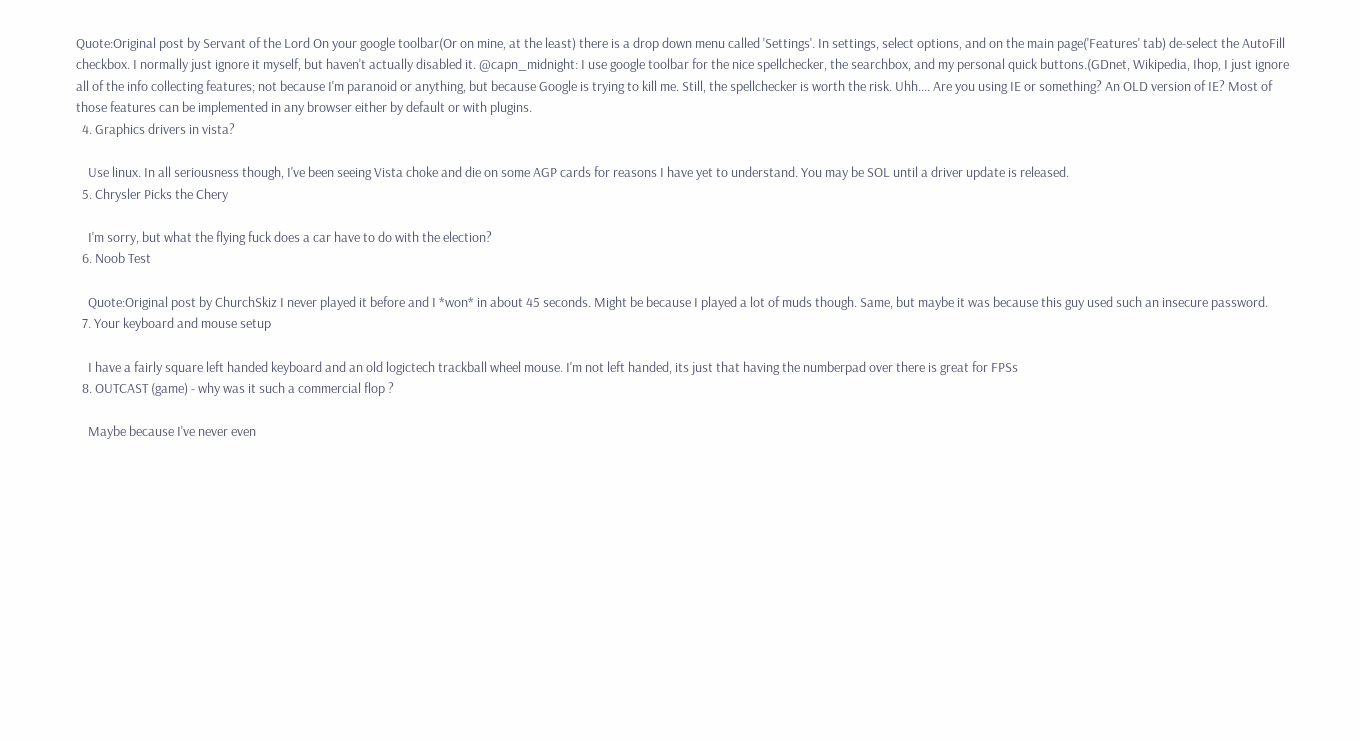Quote:Original post by Servant of the Lord On your google toolbar(Or on mine, at the least) there is a drop down menu called 'Settings'. In settings, select options, and on the main page('Features' tab) de-select the AutoFill checkbox. I normally just ignore it myself, but haven't actually disabled it. @capn_midnight: I use google toolbar for the nice spellchecker, the searchbox, and my personal quick buttons.(GDnet, Wikipedia, Ihop, I just ignore all of the info collecting features; not because I'm paranoid or anything, but because Google is trying to kill me. Still, the spellchecker is worth the risk. Uhh.... Are you using IE or something? An OLD version of IE? Most of those features can be implemented in any browser either by default or with plugins.
  4. Graphics drivers in vista?

    Use linux. In all seriousness though, I've been seeing Vista choke and die on some AGP cards for reasons I have yet to understand. You may be SOL until a driver update is released.
  5. Chrysler Picks the Chery

    I'm sorry, but what the flying fuck does a car have to do with the election?
  6. Noob Test

    Quote:Original post by ChurchSkiz I never played it before and I *won* in about 45 seconds. Might be because I played a lot of muds though. Same, but maybe it was because this guy used such an insecure password.
  7. Your keyboard and mouse setup

    I have a fairly square left handed keyboard and an old logictech trackball wheel mouse. I'm not left handed, its just that having the numberpad over there is great for FPSs
  8. OUTCAST (game) - why was it such a commercial flop ?

    Maybe because I've never even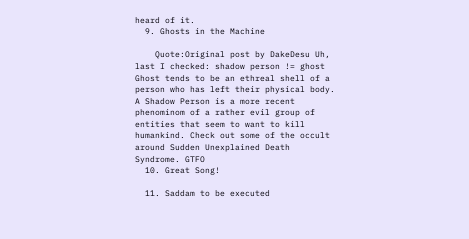heard of it.
  9. Ghosts in the Machine

    Quote:Original post by DakeDesu Uh, last I checked: shadow person != ghost Ghost tends to be an ethreal shell of a person who has left their physical body. A Shadow Person is a more recent phenominom of a rather evil group of entities that seem to want to kill humankind. Check out some of the occult around Sudden Unexplained Death Syndrome. GTFO
  10. Great Song!

  11. Saddam to be executed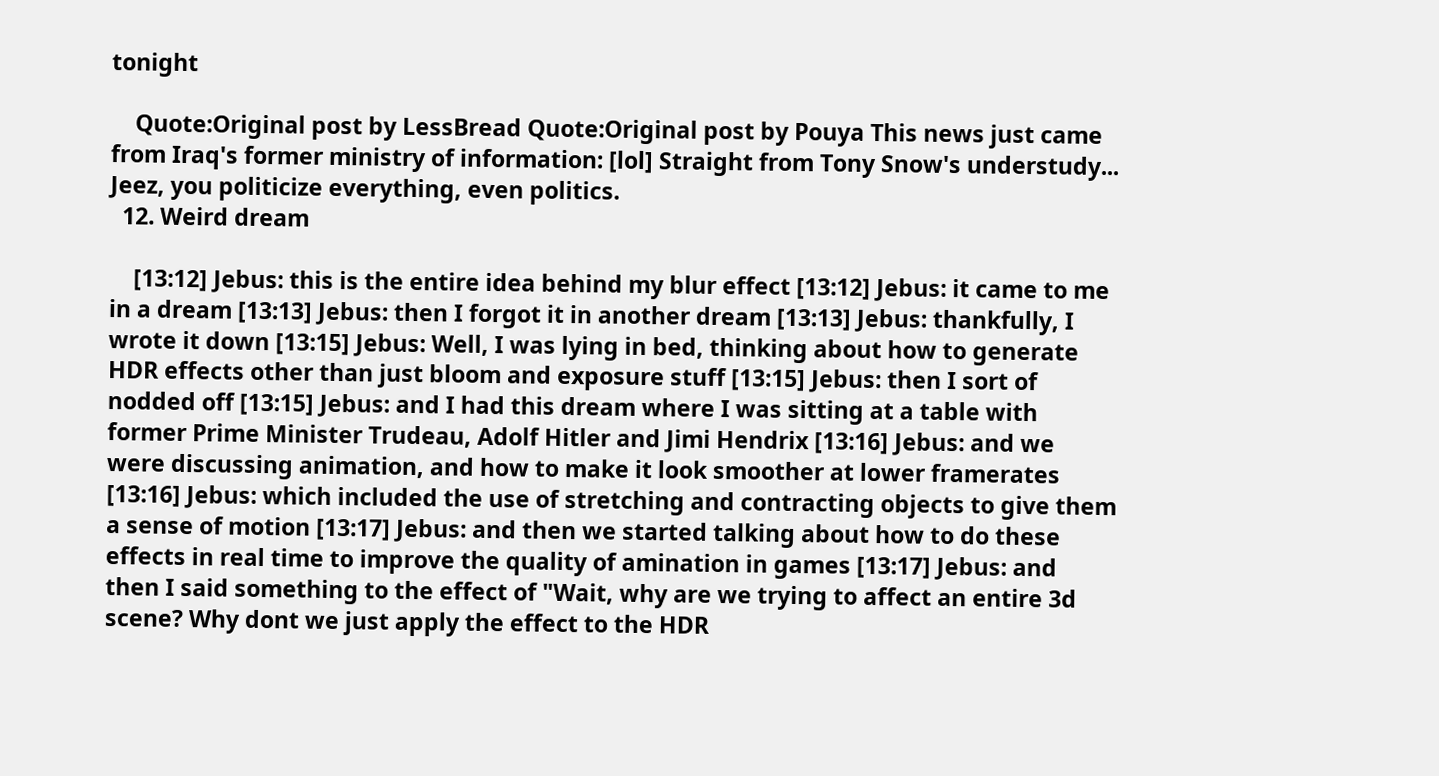tonight

    Quote:Original post by LessBread Quote:Original post by Pouya This news just came from Iraq's former ministry of information: [lol] Straight from Tony Snow's understudy... Jeez, you politicize everything, even politics.
  12. Weird dream

    [13:12] Jebus: this is the entire idea behind my blur effect [13:12] Jebus: it came to me in a dream [13:13] Jebus: then I forgot it in another dream [13:13] Jebus: thankfully, I wrote it down [13:15] Jebus: Well, I was lying in bed, thinking about how to generate HDR effects other than just bloom and exposure stuff [13:15] Jebus: then I sort of nodded off [13:15] Jebus: and I had this dream where I was sitting at a table with former Prime Minister Trudeau, Adolf Hitler and Jimi Hendrix [13:16] Jebus: and we were discussing animation, and how to make it look smoother at lower framerates [13:16] Jebus: which included the use of stretching and contracting objects to give them a sense of motion [13:17] Jebus: and then we started talking about how to do these effects in real time to improve the quality of amination in games [13:17] Jebus: and then I said something to the effect of "Wait, why are we trying to affect an entire 3d scene? Why dont we just apply the effect to the HDR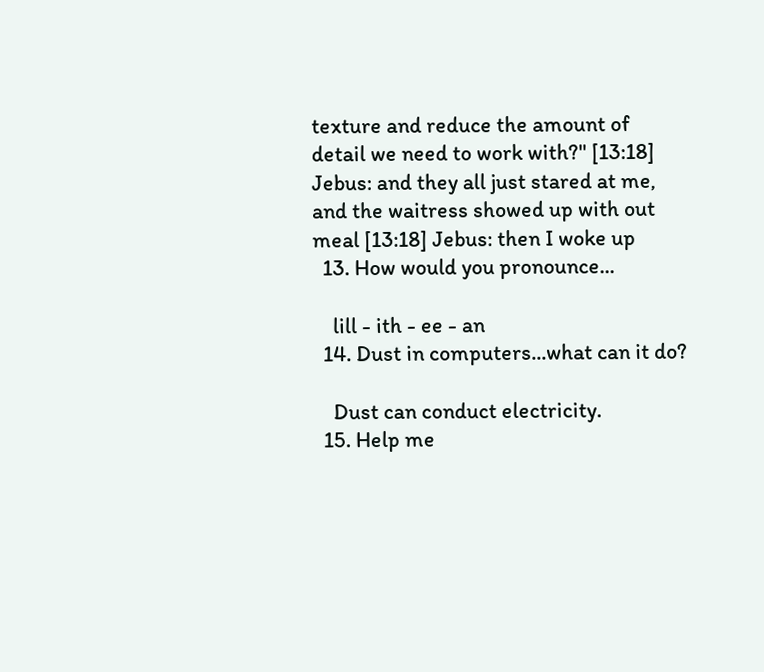texture and reduce the amount of detail we need to work with?" [13:18] Jebus: and they all just stared at me, and the waitress showed up with out meal [13:18] Jebus: then I woke up
  13. How would you pronounce...

    lill - ith - ee - an
  14. Dust in computers...what can it do?

    Dust can conduct electricity.
  15. Help me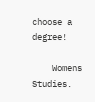choose a degree!

    Womens Studies.